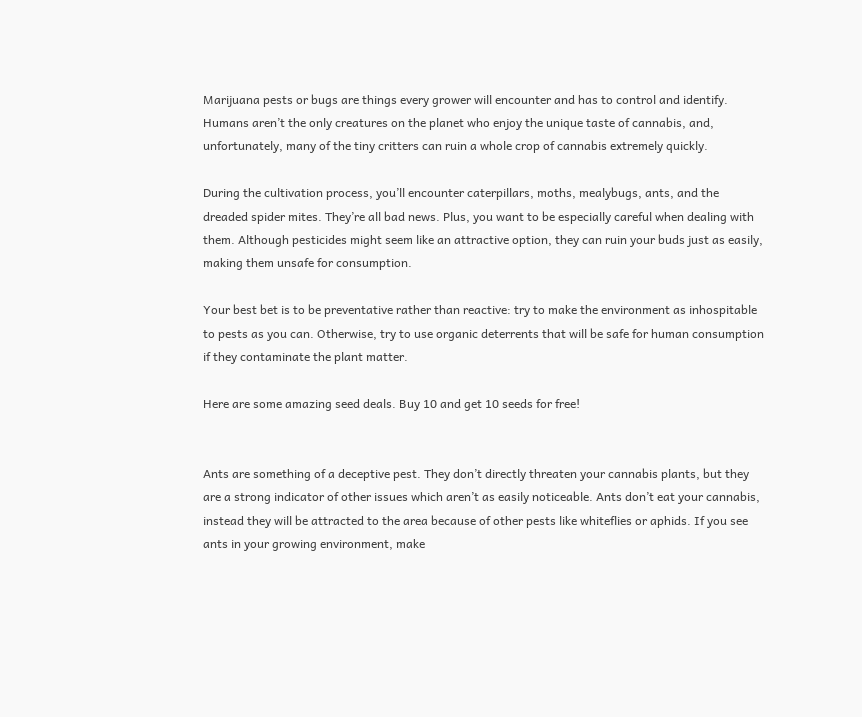Marijuana pests or bugs are things every grower will encounter and has to control and identify. Humans aren’t the only creatures on the planet who enjoy the unique taste of cannabis, and, unfortunately, many of the tiny critters can ruin a whole crop of cannabis extremely quickly.

During the cultivation process, you’ll encounter caterpillars, moths, mealybugs, ants, and the dreaded spider mites. They’re all bad news. Plus, you want to be especially careful when dealing with them. Although pesticides might seem like an attractive option, they can ruin your buds just as easily, making them unsafe for consumption.

Your best bet is to be preventative rather than reactive: try to make the environment as inhospitable to pests as you can. Otherwise, try to use organic deterrents that will be safe for human consumption if they contaminate the plant matter.

Here are some amazing seed deals. Buy 10 and get 10 seeds for free!


Ants are something of a deceptive pest. They don’t directly threaten your cannabis plants, but they are a strong indicator of other issues which aren’t as easily noticeable. Ants don’t eat your cannabis, instead they will be attracted to the area because of other pests like whiteflies or aphids. If you see ants in your growing environment, make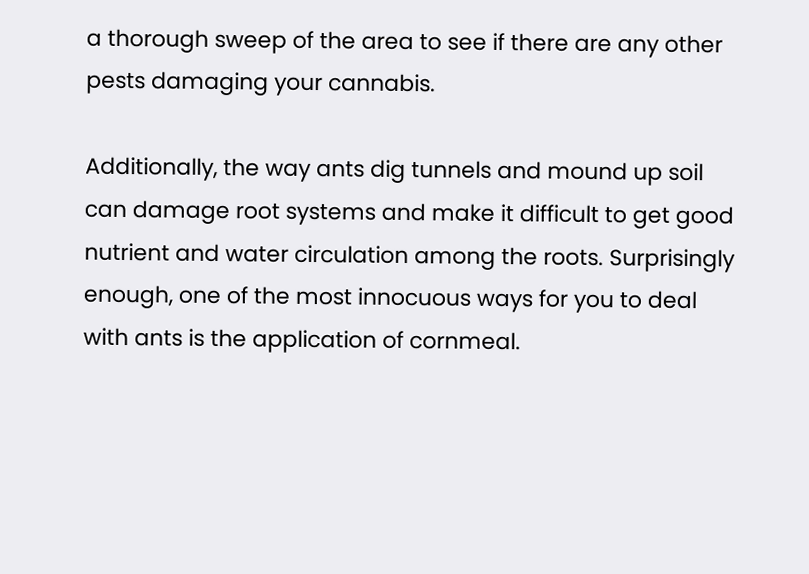a thorough sweep of the area to see if there are any other pests damaging your cannabis.

Additionally, the way ants dig tunnels and mound up soil can damage root systems and make it difficult to get good nutrient and water circulation among the roots. Surprisingly enough, one of the most innocuous ways for you to deal with ants is the application of cornmeal.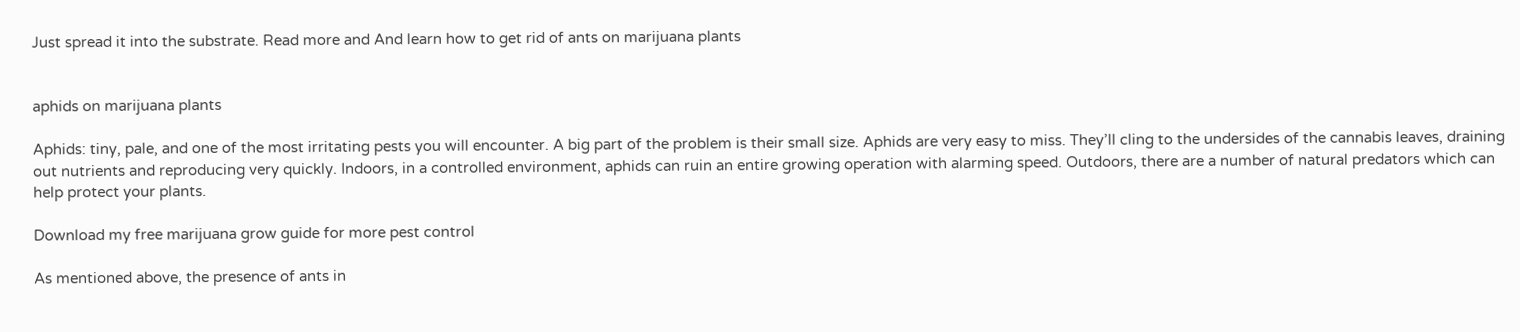Just spread it into the substrate. Read more and And learn how to get rid of ants on marijuana plants


aphids on marijuana plants

Aphids: tiny, pale, and one of the most irritating pests you will encounter. A big part of the problem is their small size. Aphids are very easy to miss. They’ll cling to the undersides of the cannabis leaves, draining out nutrients and reproducing very quickly. Indoors, in a controlled environment, aphids can ruin an entire growing operation with alarming speed. Outdoors, there are a number of natural predators which can help protect your plants.

Download my free marijuana grow guide for more pest control

As mentioned above, the presence of ants in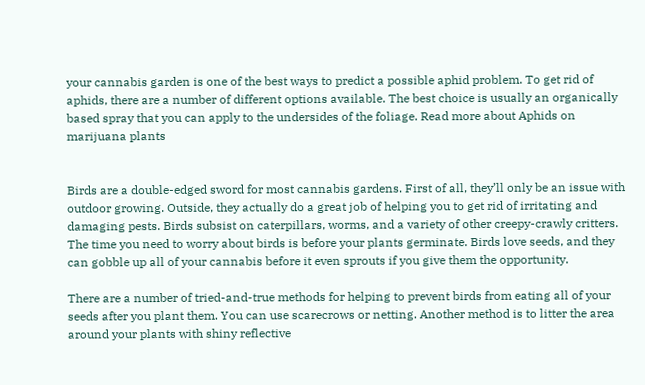your cannabis garden is one of the best ways to predict a possible aphid problem. To get rid of aphids, there are a number of different options available. The best choice is usually an organically based spray that you can apply to the undersides of the foliage. Read more about Aphids on marijuana plants


Birds are a double-edged sword for most cannabis gardens. First of all, they’ll only be an issue with outdoor growing. Outside, they actually do a great job of helping you to get rid of irritating and damaging pests. Birds subsist on caterpillars, worms, and a variety of other creepy-crawly critters. The time you need to worry about birds is before your plants germinate. Birds love seeds, and they can gobble up all of your cannabis before it even sprouts if you give them the opportunity.

There are a number of tried-and-true methods for helping to prevent birds from eating all of your seeds after you plant them. You can use scarecrows or netting. Another method is to litter the area around your plants with shiny reflective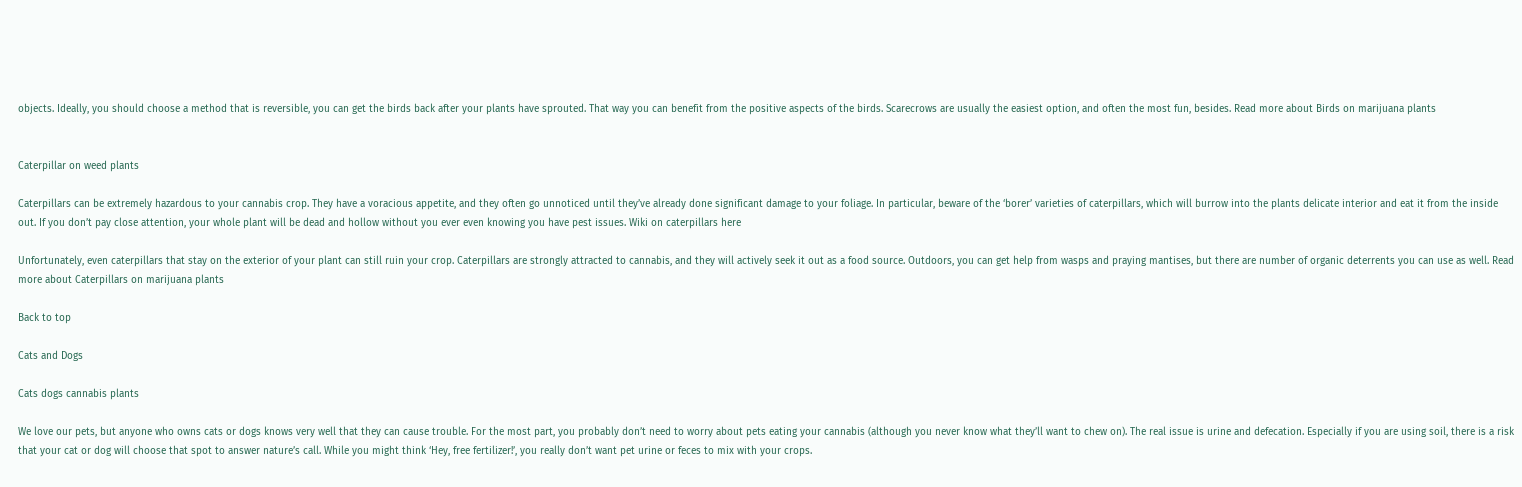objects. Ideally, you should choose a method that is reversible, you can get the birds back after your plants have sprouted. That way you can benefit from the positive aspects of the birds. Scarecrows are usually the easiest option, and often the most fun, besides. Read more about Birds on marijuana plants


Caterpillar on weed plants

Caterpillars can be extremely hazardous to your cannabis crop. They have a voracious appetite, and they often go unnoticed until they’ve already done significant damage to your foliage. In particular, beware of the ‘borer’ varieties of caterpillars, which will burrow into the plants delicate interior and eat it from the inside out. If you don’t pay close attention, your whole plant will be dead and hollow without you ever even knowing you have pest issues. Wiki on caterpillars here

Unfortunately, even caterpillars that stay on the exterior of your plant can still ruin your crop. Caterpillars are strongly attracted to cannabis, and they will actively seek it out as a food source. Outdoors, you can get help from wasps and praying mantises, but there are number of organic deterrents you can use as well. Read more about Caterpillars on marijuana plants

Back to top

Cats and Dogs

Cats dogs cannabis plants

We love our pets, but anyone who owns cats or dogs knows very well that they can cause trouble. For the most part, you probably don’t need to worry about pets eating your cannabis (although you never know what they’ll want to chew on). The real issue is urine and defecation. Especially if you are using soil, there is a risk that your cat or dog will choose that spot to answer nature’s call. While you might think ‘Hey, free fertilizer!’, you really don’t want pet urine or feces to mix with your crops.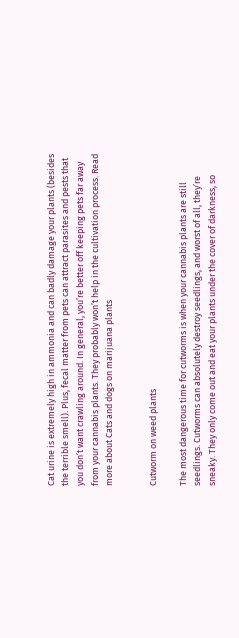Cat urine is extremely high in ammonia and can badly damage your plants (besides the terrible smell). Plus, fecal matter from pets can attract parasites and pests that you don’t want crawling around. In general, you’re better off keeping pets far away from your cannabis plants. They probably won’t help in the cultivation process. Read more about Cats and dogs on marijuana plants


Cutworm on weed plants

The most dangerous time for cutworms is when your cannabis plants are still seedlings. Cutworms can absolutely destroy seedlings, and worst of all, they’re sneaky. They only come out and eat your plants under the cover of darkness, so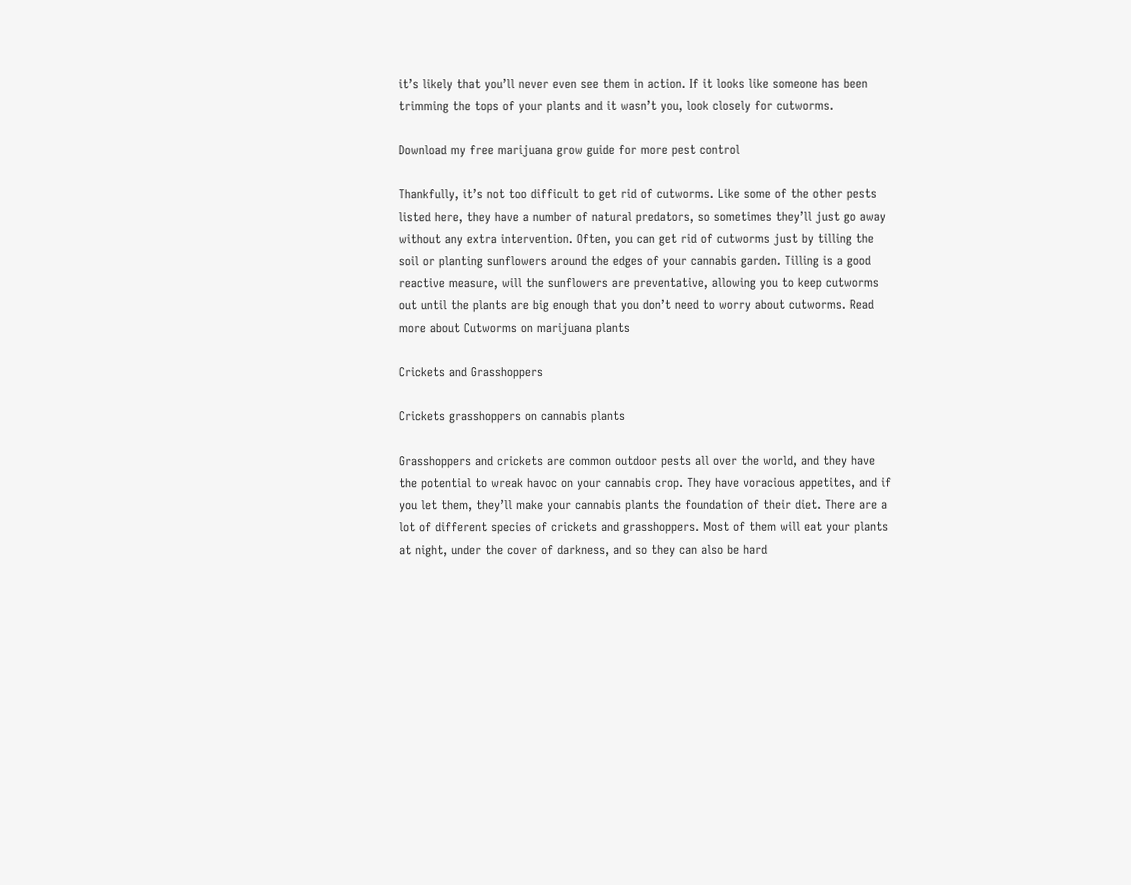it’s likely that you’ll never even see them in action. If it looks like someone has been trimming the tops of your plants and it wasn’t you, look closely for cutworms.

Download my free marijuana grow guide for more pest control

Thankfully, it’s not too difficult to get rid of cutworms. Like some of the other pests listed here, they have a number of natural predators, so sometimes they’ll just go away without any extra intervention. Often, you can get rid of cutworms just by tilling the soil or planting sunflowers around the edges of your cannabis garden. Tilling is a good reactive measure, will the sunflowers are preventative, allowing you to keep cutworms out until the plants are big enough that you don’t need to worry about cutworms. Read more about Cutworms on marijuana plants

Crickets and Grasshoppers

Crickets grasshoppers on cannabis plants

Grasshoppers and crickets are common outdoor pests all over the world, and they have the potential to wreak havoc on your cannabis crop. They have voracious appetites, and if you let them, they’ll make your cannabis plants the foundation of their diet. There are a lot of different species of crickets and grasshoppers. Most of them will eat your plants at night, under the cover of darkness, and so they can also be hard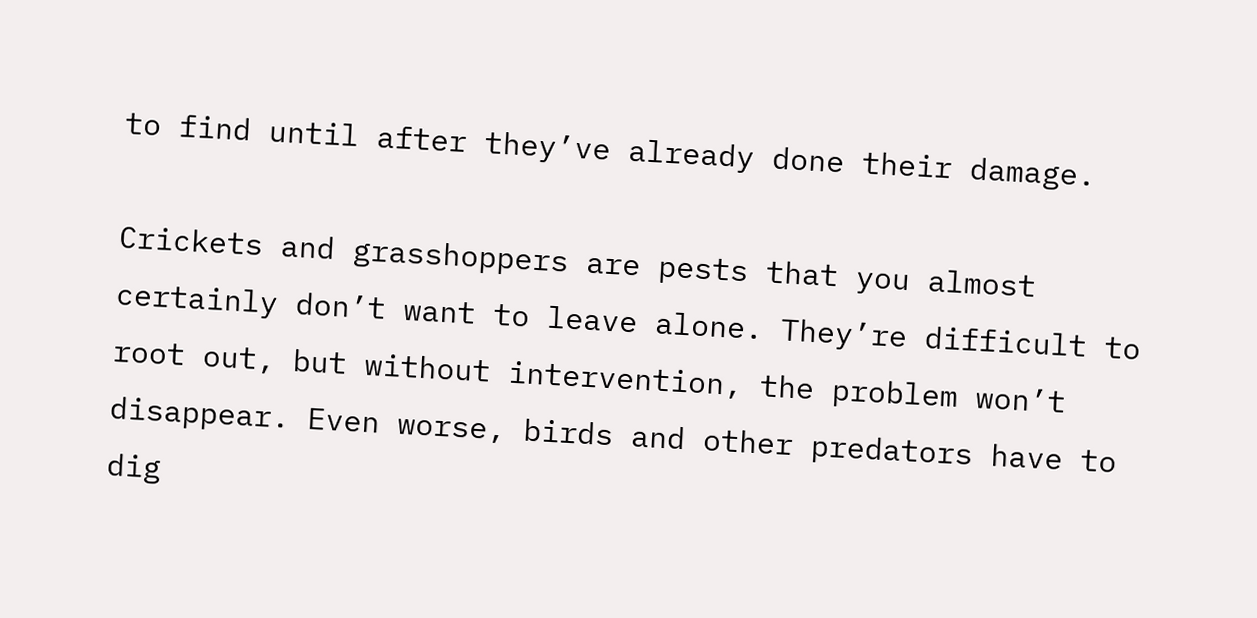to find until after they’ve already done their damage.

Crickets and grasshoppers are pests that you almost certainly don’t want to leave alone. They’re difficult to root out, but without intervention, the problem won’t disappear. Even worse, birds and other predators have to dig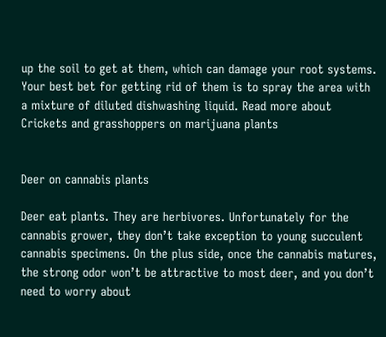up the soil to get at them, which can damage your root systems. Your best bet for getting rid of them is to spray the area with a mixture of diluted dishwashing liquid. Read more about Crickets and grasshoppers on marijuana plants


Deer on cannabis plants

Deer eat plants. They are herbivores. Unfortunately for the cannabis grower, they don’t take exception to young succulent cannabis specimens. On the plus side, once the cannabis matures, the strong odor won’t be attractive to most deer, and you don’t need to worry about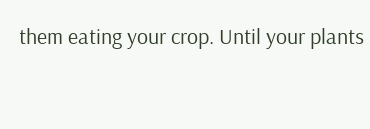them eating your crop. Until your plants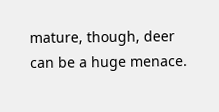mature, though, deer can be a huge menace.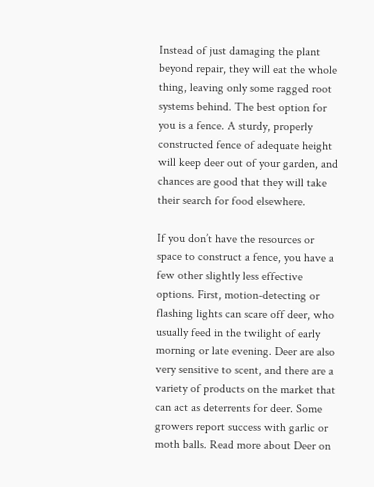Instead of just damaging the plant beyond repair, they will eat the whole thing, leaving only some ragged root systems behind. The best option for you is a fence. A sturdy, properly constructed fence of adequate height will keep deer out of your garden, and chances are good that they will take their search for food elsewhere.

If you don’t have the resources or space to construct a fence, you have a few other slightly less effective options. First, motion-detecting or flashing lights can scare off deer, who usually feed in the twilight of early morning or late evening. Deer are also very sensitive to scent, and there are a variety of products on the market that can act as deterrents for deer. Some growers report success with garlic or moth balls. Read more about Deer on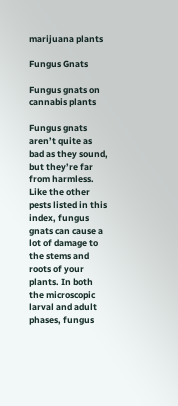marijuana plants

Fungus Gnats

Fungus gnats on cannabis plants

Fungus gnats aren’t quite as bad as they sound, but they’re far from harmless. Like the other pests listed in this index, fungus gnats can cause a lot of damage to the stems and roots of your plants. In both the microscopic larval and adult phases, fungus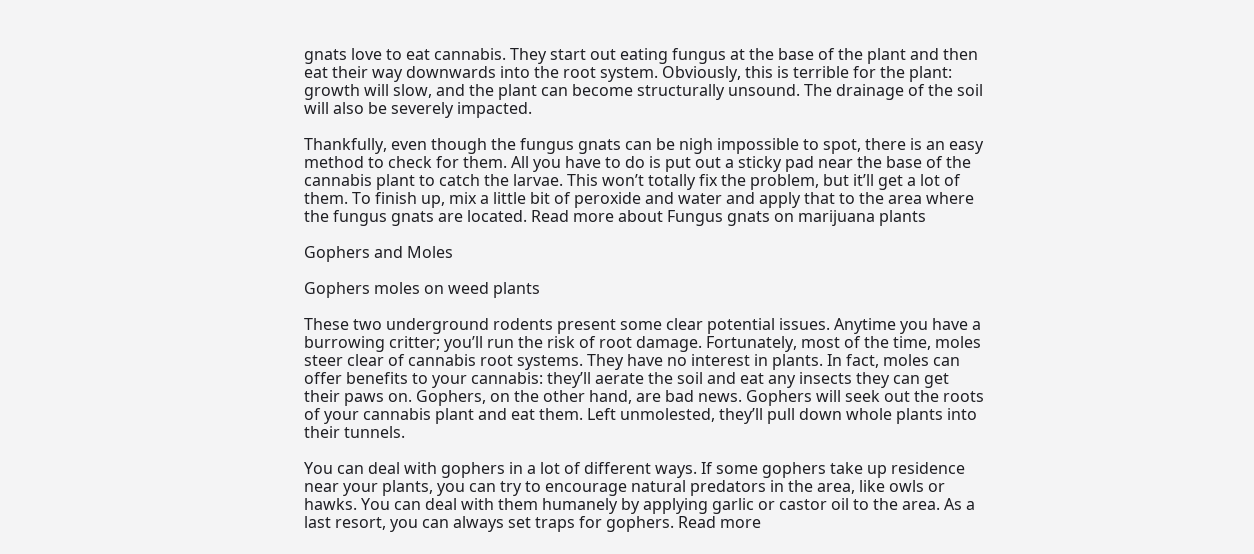gnats love to eat cannabis. They start out eating fungus at the base of the plant and then eat their way downwards into the root system. Obviously, this is terrible for the plant: growth will slow, and the plant can become structurally unsound. The drainage of the soil will also be severely impacted.

Thankfully, even though the fungus gnats can be nigh impossible to spot, there is an easy method to check for them. All you have to do is put out a sticky pad near the base of the cannabis plant to catch the larvae. This won’t totally fix the problem, but it’ll get a lot of them. To finish up, mix a little bit of peroxide and water and apply that to the area where the fungus gnats are located. Read more about Fungus gnats on marijuana plants

Gophers and Moles

Gophers moles on weed plants

These two underground rodents present some clear potential issues. Anytime you have a burrowing critter; you’ll run the risk of root damage. Fortunately, most of the time, moles steer clear of cannabis root systems. They have no interest in plants. In fact, moles can offer benefits to your cannabis: they’ll aerate the soil and eat any insects they can get their paws on. Gophers, on the other hand, are bad news. Gophers will seek out the roots of your cannabis plant and eat them. Left unmolested, they’ll pull down whole plants into their tunnels.

You can deal with gophers in a lot of different ways. If some gophers take up residence near your plants, you can try to encourage natural predators in the area, like owls or hawks. You can deal with them humanely by applying garlic or castor oil to the area. As a last resort, you can always set traps for gophers. Read more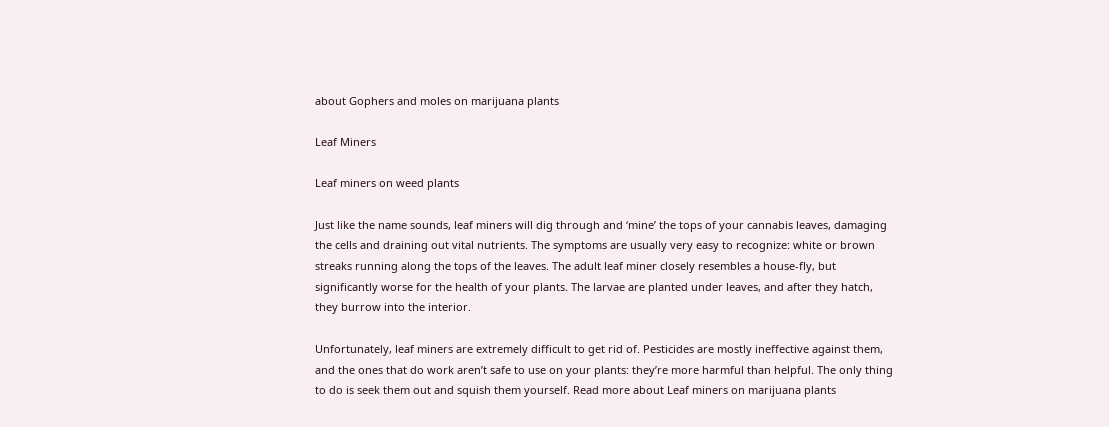about Gophers and moles on marijuana plants

Leaf Miners

Leaf miners on weed plants

Just like the name sounds, leaf miners will dig through and ‘mine’ the tops of your cannabis leaves, damaging the cells and draining out vital nutrients. The symptoms are usually very easy to recognize: white or brown streaks running along the tops of the leaves. The adult leaf miner closely resembles a house-fly, but significantly worse for the health of your plants. The larvae are planted under leaves, and after they hatch, they burrow into the interior.

Unfortunately, leaf miners are extremely difficult to get rid of. Pesticides are mostly ineffective against them, and the ones that do work aren’t safe to use on your plants: they’re more harmful than helpful. The only thing to do is seek them out and squish them yourself. Read more about Leaf miners on marijuana plants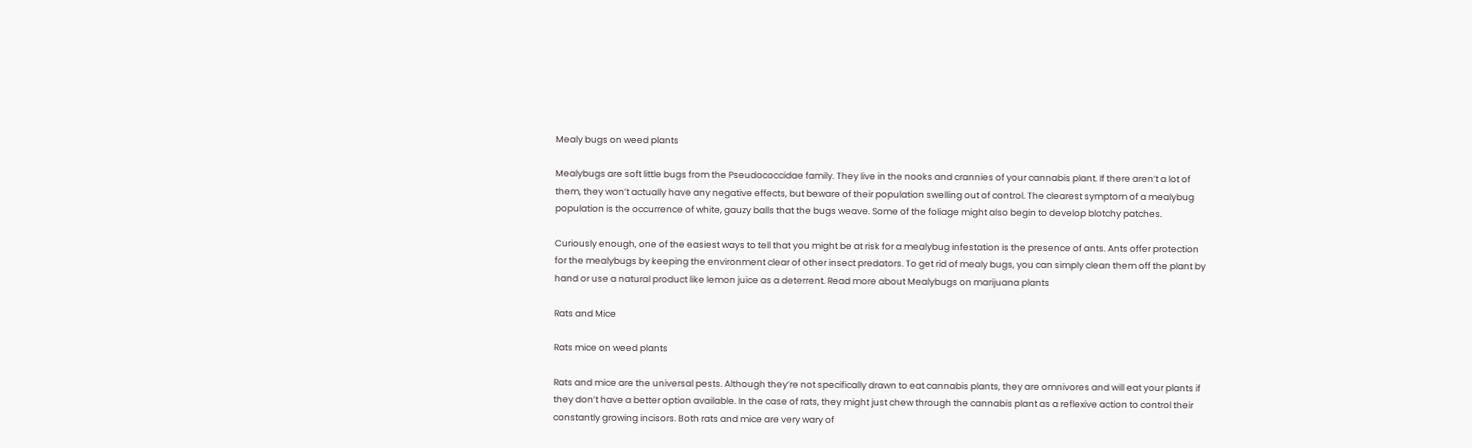Mealy bugs on weed plants

Mealybugs are soft little bugs from the Pseudococcidae family. They live in the nooks and crannies of your cannabis plant. If there aren’t a lot of them, they won’t actually have any negative effects, but beware of their population swelling out of control. The clearest symptom of a mealybug population is the occurrence of white, gauzy balls that the bugs weave. Some of the foliage might also begin to develop blotchy patches.

Curiously enough, one of the easiest ways to tell that you might be at risk for a mealybug infestation is the presence of ants. Ants offer protection for the mealybugs by keeping the environment clear of other insect predators. To get rid of mealy bugs, you can simply clean them off the plant by hand or use a natural product like lemon juice as a deterrent. Read more about Mealybugs on marijuana plants

Rats and Mice

Rats mice on weed plants

Rats and mice are the universal pests. Although they’re not specifically drawn to eat cannabis plants, they are omnivores and will eat your plants if they don’t have a better option available. In the case of rats, they might just chew through the cannabis plant as a reflexive action to control their constantly growing incisors. Both rats and mice are very wary of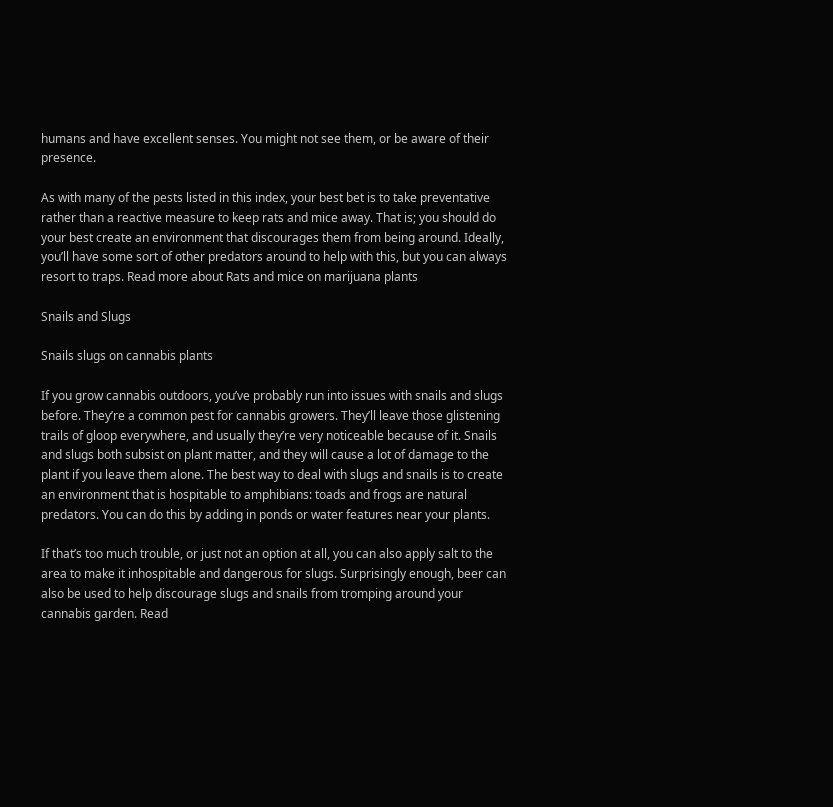humans and have excellent senses. You might not see them, or be aware of their presence.

As with many of the pests listed in this index, your best bet is to take preventative rather than a reactive measure to keep rats and mice away. That is; you should do your best create an environment that discourages them from being around. Ideally, you’ll have some sort of other predators around to help with this, but you can always resort to traps. Read more about Rats and mice on marijuana plants

Snails and Slugs

Snails slugs on cannabis plants

If you grow cannabis outdoors, you’ve probably run into issues with snails and slugs before. They’re a common pest for cannabis growers. They’ll leave those glistening trails of gloop everywhere, and usually they’re very noticeable because of it. Snails and slugs both subsist on plant matter, and they will cause a lot of damage to the plant if you leave them alone. The best way to deal with slugs and snails is to create an environment that is hospitable to amphibians: toads and frogs are natural predators. You can do this by adding in ponds or water features near your plants.

If that’s too much trouble, or just not an option at all, you can also apply salt to the area to make it inhospitable and dangerous for slugs. Surprisingly enough, beer can also be used to help discourage slugs and snails from tromping around your cannabis garden. Read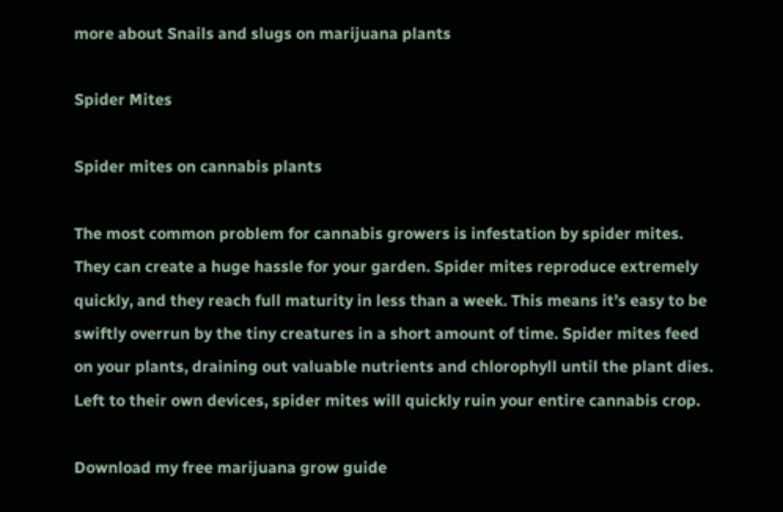more about Snails and slugs on marijuana plants

Spider Mites

Spider mites on cannabis plants

The most common problem for cannabis growers is infestation by spider mites. They can create a huge hassle for your garden. Spider mites reproduce extremely quickly, and they reach full maturity in less than a week. This means it’s easy to be swiftly overrun by the tiny creatures in a short amount of time. Spider mites feed on your plants, draining out valuable nutrients and chlorophyll until the plant dies. Left to their own devices, spider mites will quickly ruin your entire cannabis crop.

Download my free marijuana grow guide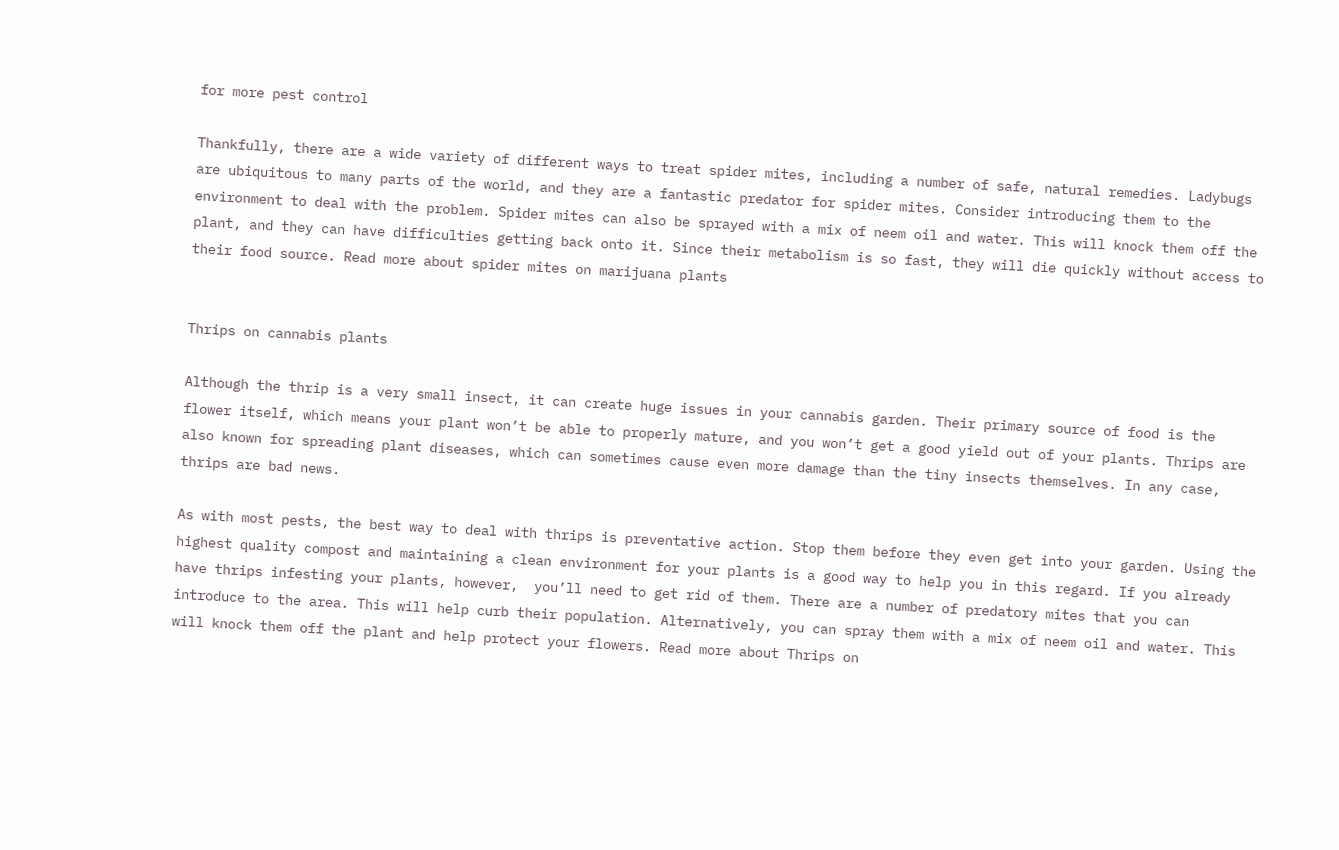for more pest control

Thankfully, there are a wide variety of different ways to treat spider mites, including a number of safe, natural remedies. Ladybugs are ubiquitous to many parts of the world, and they are a fantastic predator for spider mites. Consider introducing them to the environment to deal with the problem. Spider mites can also be sprayed with a mix of neem oil and water. This will knock them off the plant, and they can have difficulties getting back onto it. Since their metabolism is so fast, they will die quickly without access to their food source. Read more about spider mites on marijuana plants


Thrips on cannabis plants

Although the thrip is a very small insect, it can create huge issues in your cannabis garden. Their primary source of food is the flower itself, which means your plant won’t be able to properly mature, and you won’t get a good yield out of your plants. Thrips are also known for spreading plant diseases, which can sometimes cause even more damage than the tiny insects themselves. In any case, thrips are bad news.

As with most pests, the best way to deal with thrips is preventative action. Stop them before they even get into your garden. Using the highest quality compost and maintaining a clean environment for your plants is a good way to help you in this regard. If you already have thrips infesting your plants, however,  you’ll need to get rid of them. There are a number of predatory mites that you can introduce to the area. This will help curb their population. Alternatively, you can spray them with a mix of neem oil and water. This will knock them off the plant and help protect your flowers. Read more about Thrips on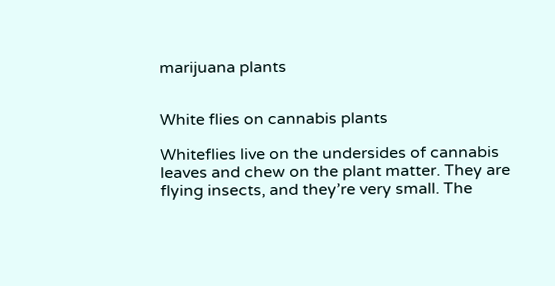marijuana plants


White flies on cannabis plants

Whiteflies live on the undersides of cannabis leaves and chew on the plant matter. They are flying insects, and they’re very small. The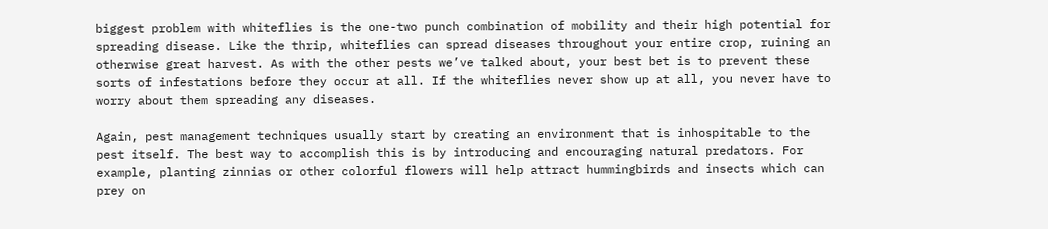biggest problem with whiteflies is the one-two punch combination of mobility and their high potential for spreading disease. Like the thrip, whiteflies can spread diseases throughout your entire crop, ruining an otherwise great harvest. As with the other pests we’ve talked about, your best bet is to prevent these sorts of infestations before they occur at all. If the whiteflies never show up at all, you never have to worry about them spreading any diseases.

Again, pest management techniques usually start by creating an environment that is inhospitable to the pest itself. The best way to accomplish this is by introducing and encouraging natural predators. For example, planting zinnias or other colorful flowers will help attract hummingbirds and insects which can prey on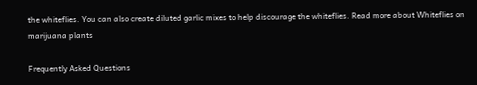the whiteflies. You can also create diluted garlic mixes to help discourage the whiteflies. Read more about Whiteflies on marijuana plants

Frequently Asked Questions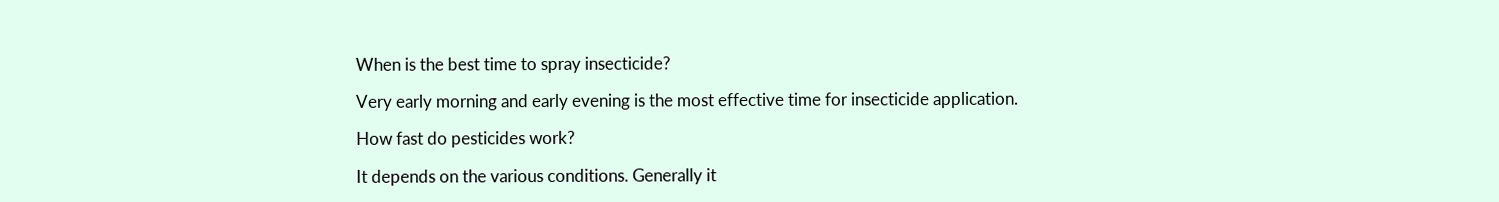When is the best time to spray insecticide?

Very early morning and early evening is the most effective time for insecticide application.

How fast do pesticides work?

It depends on the various conditions. Generally it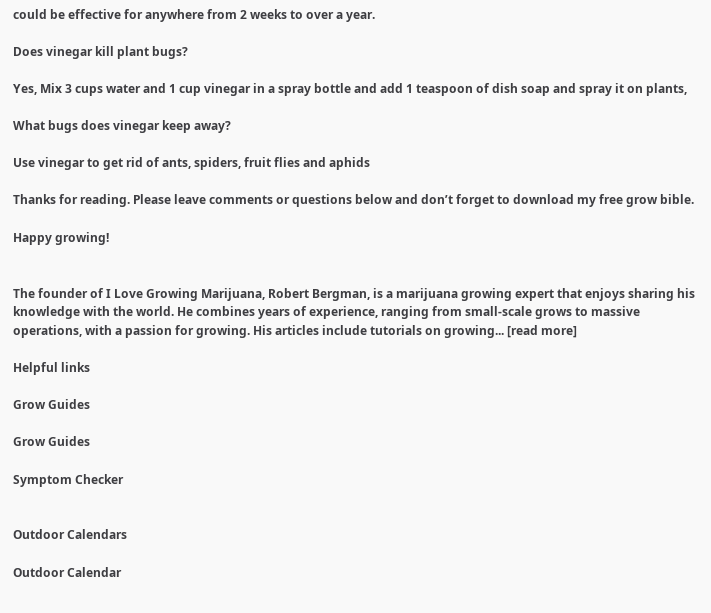could be effective for anywhere from 2 weeks to over a year.

Does vinegar kill plant bugs?

Yes, Mix 3 cups water and 1 cup vinegar in a spray bottle and add 1 teaspoon of dish soap and spray it on plants,

What bugs does vinegar keep away?

Use vinegar to get rid of ants, spiders, fruit flies and aphids

Thanks for reading. Please leave comments or questions below and don’t forget to download my free grow bible.

Happy growing!


The founder of I Love Growing Marijuana, Robert Bergman, is a marijuana growing expert that enjoys sharing his knowledge with the world. He combines years of experience, ranging from small-scale grows to massive operations, with a passion for growing. His articles include tutorials on growing... [read more]

Helpful links

Grow Guides

Grow Guides

Symptom Checker


Outdoor Calendars

Outdoor Calendar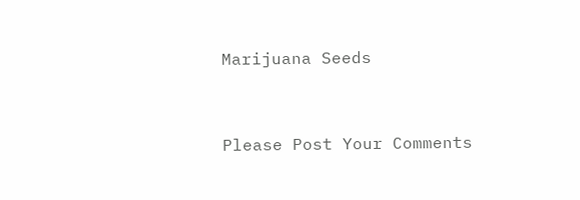Marijuana Seeds


Please Post Your Comments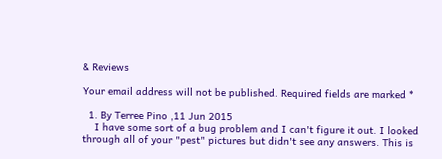& Reviews

Your email address will not be published. Required fields are marked *

  1. By Terree Pino ,11 Jun 2015
    I have some sort of a bug problem and I can't figure it out. I looked through all of your "pest" pictures but didn't see any answers. This is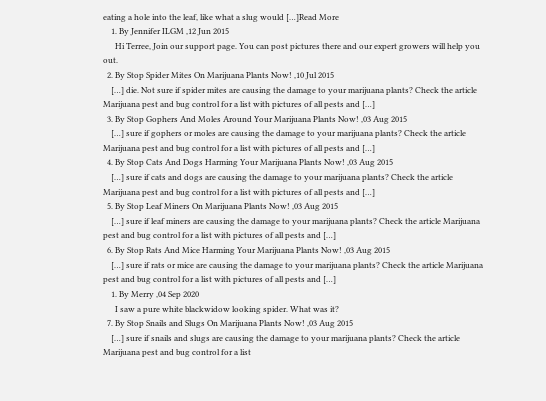eating a hole into the leaf, like what a slug would […]Read More
    1. By Jennifer ILGM ,12 Jun 2015
      Hi Terree, Join our support page. You can post pictures there and our expert growers will help you out.
  2. By Stop Spider Mites On Marijuana Plants Now! ,10 Jul 2015
    […] die. Not sure if spider mites are causing the damage to your marijuana plants? Check the article Marijuana pest and bug control for a list with pictures of all pests and […]
  3. By Stop Gophers And Moles Around Your Marijuana Plants Now! ,03 Aug 2015
    […] sure if gophers or moles are causing the damage to your marijuana plants? Check the article Marijuana pest and bug control for a list with pictures of all pests and […]
  4. By Stop Cats And Dogs Harming Your Marijuana Plants Now! ,03 Aug 2015
    […] sure if cats and dogs are causing the damage to your marijuana plants? Check the article Marijuana pest and bug control for a list with pictures of all pests and […]
  5. By Stop Leaf Miners On Marijuana Plants Now! ,03 Aug 2015
    […] sure if leaf miners are causing the damage to your marijuana plants? Check the article Marijuana pest and bug control for a list with pictures of all pests and […]
  6. By Stop Rats And Mice Harming Your Marijuana Plants Now! ,03 Aug 2015
    […] sure if rats or mice are causing the damage to your marijuana plants? Check the article Marijuana pest and bug control for a list with pictures of all pests and […]
    1. By Merry ,04 Sep 2020
      I saw a pure white blackwidow looking spider. What was it?
  7. By Stop Snails and Slugs On Marijuana Plants Now! ,03 Aug 2015
    […] sure if snails and slugs are causing the damage to your marijuana plants? Check the article Marijuana pest and bug control for a list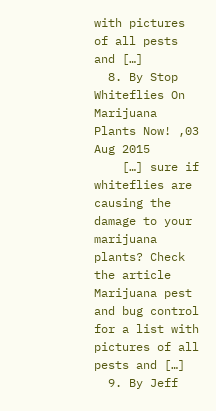with pictures of all pests and […]
  8. By Stop Whiteflies On Marijuana Plants Now! ,03 Aug 2015
    […] sure if whiteflies are causing the damage to your marijuana plants? Check the article Marijuana pest and bug control for a list with pictures of all pests and […]
  9. By Jeff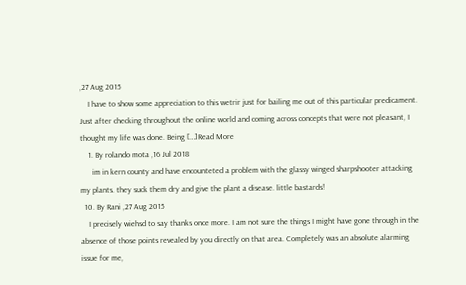,27 Aug 2015
    I have to show some appreciation to this wetrir just for bailing me out of this particular predicament. Just after checking throughout the online world and coming across concepts that were not pleasant, I thought my life was done. Being […]Read More
    1. By rolando mota ,16 Jul 2018
      im in kern county and have encounteted a problem with the glassy winged sharpshooter attacking my plants. they suck them dry and give the plant a disease. little bastards!
  10. By Rani ,27 Aug 2015
    I precisely wiehsd to say thanks once more. I am not sure the things I might have gone through in the absence of those points revealed by you directly on that area. Completely was an absolute alarming issue for me,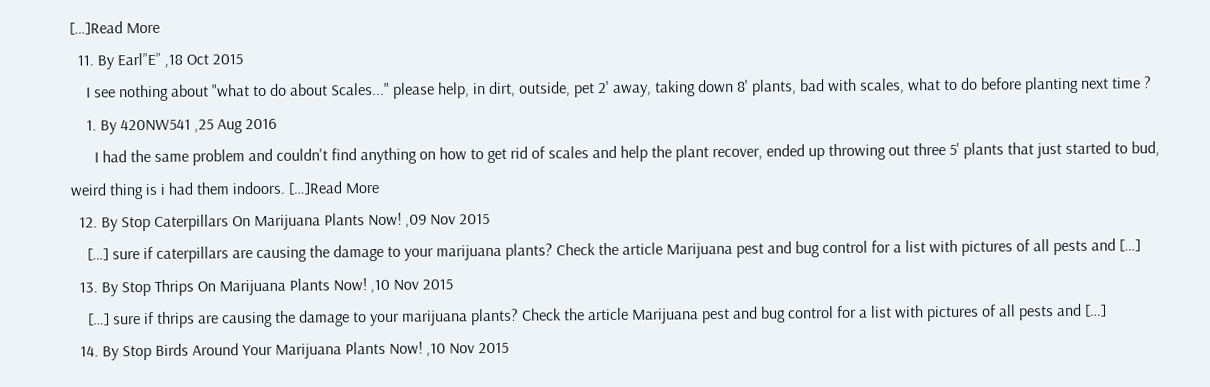[…]Read More
  11. By Earl”E” ,18 Oct 2015
    I see nothing about "what to do about Scales..." please help, in dirt, outside, pet 2' away, taking down 8' plants, bad with scales, what to do before planting next time ?
    1. By 420NW541 ,25 Aug 2016
      I had the same problem and couldn't find anything on how to get rid of scales and help the plant recover, ended up throwing out three 5' plants that just started to bud, weird thing is i had them indoors. […]Read More
  12. By Stop Caterpillars On Marijuana Plants Now! ,09 Nov 2015
    […] sure if caterpillars are causing the damage to your marijuana plants? Check the article Marijuana pest and bug control for a list with pictures of all pests and […]
  13. By Stop Thrips On Marijuana Plants Now! ,10 Nov 2015
    […] sure if thrips are causing the damage to your marijuana plants? Check the article Marijuana pest and bug control for a list with pictures of all pests and […]
  14. By Stop Birds Around Your Marijuana Plants Now! ,10 Nov 2015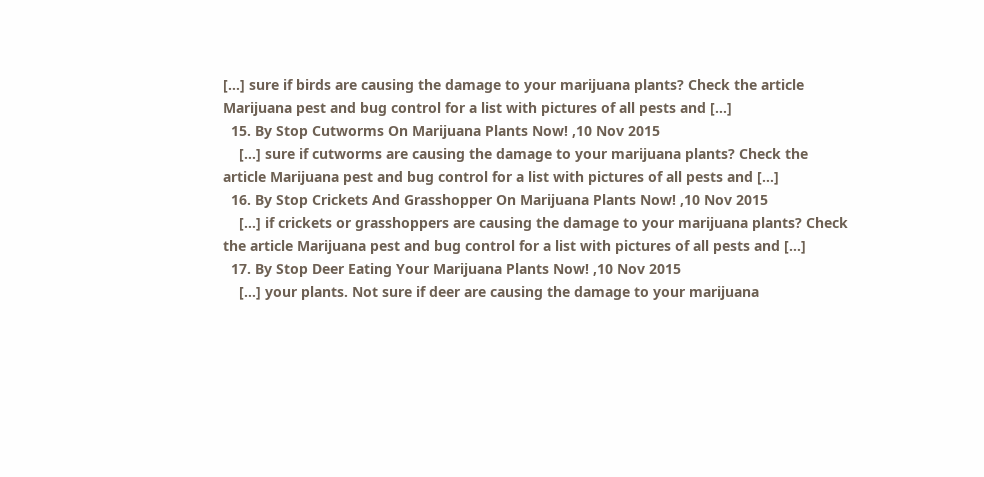[…] sure if birds are causing the damage to your marijuana plants? Check the article Marijuana pest and bug control for a list with pictures of all pests and […]
  15. By Stop Cutworms On Marijuana Plants Now! ,10 Nov 2015
    […] sure if cutworms are causing the damage to your marijuana plants? Check the article Marijuana pest and bug control for a list with pictures of all pests and […]
  16. By Stop Crickets And Grasshopper On Marijuana Plants Now! ,10 Nov 2015
    […] if crickets or grasshoppers are causing the damage to your marijuana plants? Check the article Marijuana pest and bug control for a list with pictures of all pests and […]
  17. By Stop Deer Eating Your Marijuana Plants Now! ,10 Nov 2015
    […] your plants. Not sure if deer are causing the damage to your marijuana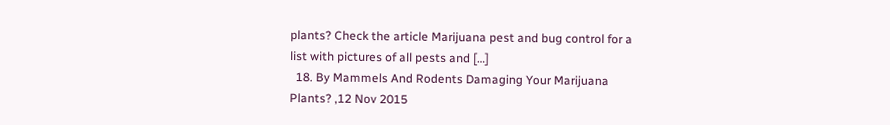plants? Check the article Marijuana pest and bug control for a list with pictures of all pests and […]
  18. By Mammels And Rodents Damaging Your Marijuana Plants? ,12 Nov 2015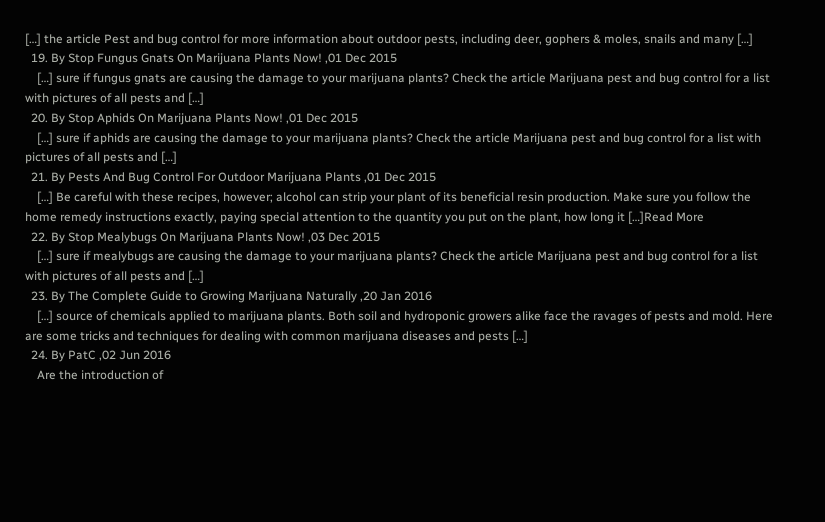[…] the article Pest and bug control for more information about outdoor pests, including deer, gophers & moles, snails and many […]
  19. By Stop Fungus Gnats On Marijuana Plants Now! ,01 Dec 2015
    […] sure if fungus gnats are causing the damage to your marijuana plants? Check the article Marijuana pest and bug control for a list with pictures of all pests and […]
  20. By Stop Aphids On Marijuana Plants Now! ,01 Dec 2015
    […] sure if aphids are causing the damage to your marijuana plants? Check the article Marijuana pest and bug control for a list with pictures of all pests and […]
  21. By Pests And Bug Control For Outdoor Marijuana Plants ,01 Dec 2015
    […] Be careful with these recipes, however; alcohol can strip your plant of its beneficial resin production. Make sure you follow the home remedy instructions exactly, paying special attention to the quantity you put on the plant, how long it […]Read More
  22. By Stop Mealybugs On Marijuana Plants Now! ,03 Dec 2015
    […] sure if mealybugs are causing the damage to your marijuana plants? Check the article Marijuana pest and bug control for a list with pictures of all pests and […]
  23. By The Complete Guide to Growing Marijuana Naturally ,20 Jan 2016
    […] source of chemicals applied to marijuana plants. Both soil and hydroponic growers alike face the ravages of pests and mold. Here are some tricks and techniques for dealing with common marijuana diseases and pests […]
  24. By PatC ,02 Jun 2016
    Are the introduction of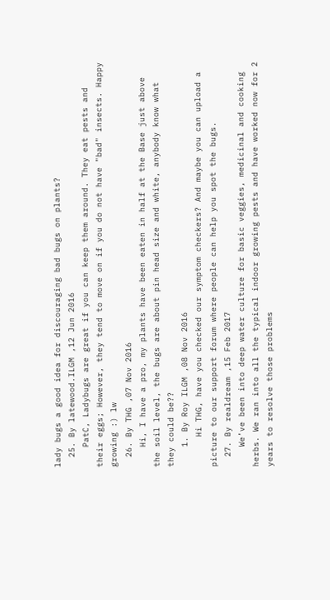lady bugs a good idea for discouraging bad bugs on plants?
  25. By latewood.ILGM ,12 Jun 2016
    PatC, Ladybugs are great if you can keep them around. They eat pests and their eggs; However, they tend to move on if you do not have "bad" insects. Happy growing :) lw
  26. By THG ,07 Nov 2016
    Hi, I have a pro, my plants have been eaten in half at the Base just above the soil level, the bugs are about pin head size and white, anybody know what they could be??
    1. By Roy ILGM ,08 Nov 2016
      Hi THG, have you checked our symptom checkers? And maybe you can upload a picture to our support forum where people can help you spot the bugs.
  27. By realdream ,15 Feb 2017
    We’ve been into deep water culture for basic veggies, medicinal and cooking herbs. We ran into all the typical indoor growing pests and have worked now for 2 years to resolve those problems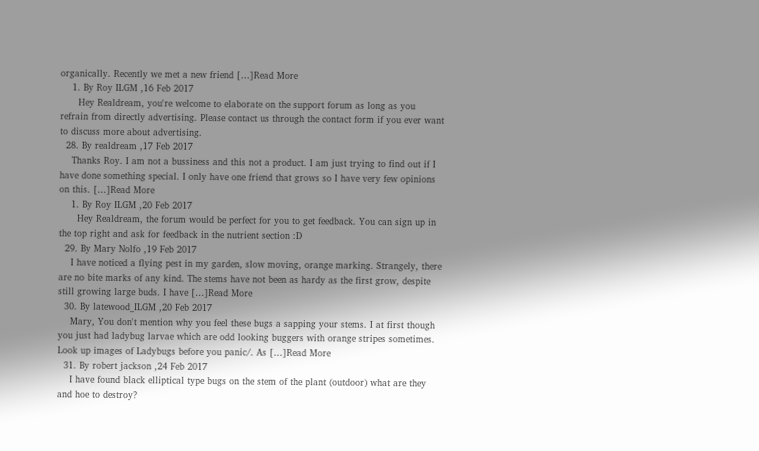organically. Recently we met a new friend […]Read More
    1. By Roy ILGM ,16 Feb 2017
      Hey Realdream, you're welcome to elaborate on the support forum as long as you refrain from directly advertising. Please contact us through the contact form if you ever want to discuss more about advertising.
  28. By realdream ,17 Feb 2017
    Thanks Roy. I am not a bussiness and this not a product. I am just trying to find out if I have done something special. I only have one friend that grows so I have very few opinions on this. […]Read More
    1. By Roy ILGM ,20 Feb 2017
      Hey Realdream, the forum would be perfect for you to get feedback. You can sign up in the top right and ask for feedback in the nutrient section :D
  29. By Mary Nolfo ,19 Feb 2017
    I have noticed a flying pest in my garden, slow moving, orange marking. Strangely, there are no bite marks of any kind. The stems have not been as hardy as the first grow, despite still growing large buds. I have […]Read More
  30. By latewood_ILGM ,20 Feb 2017
    Mary, You don't mention why you feel these bugs a sapping your stems. I at first though you just had ladybug larvae which are odd looking buggers with orange stripes sometimes. Look up images of Ladybugs before you panic/. As […]Read More
  31. By robert jackson ,24 Feb 2017
    I have found black elliptical type bugs on the stem of the plant (outdoor) what are they and hoe to destroy?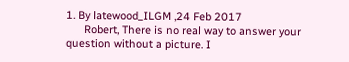1. By latewood_ILGM ,24 Feb 2017
      Robert, There is no real way to answer your question without a picture. I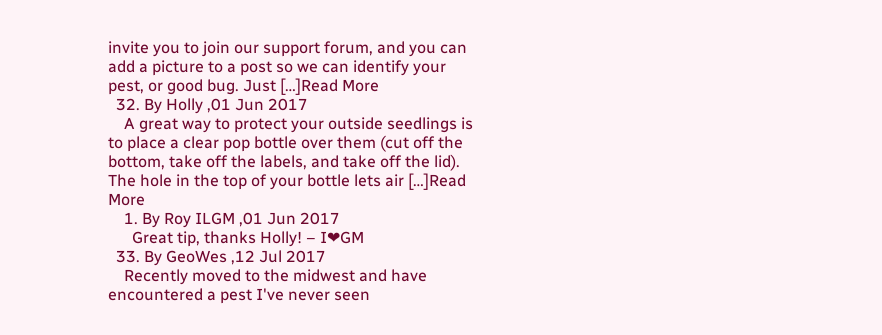invite you to join our support forum, and you can add a picture to a post so we can identify your pest, or good bug. Just […]Read More
  32. By Holly ,01 Jun 2017
    A great way to protect your outside seedlings is to place a clear pop bottle over them (cut off the bottom, take off the labels, and take off the lid). The hole in the top of your bottle lets air […]Read More
    1. By Roy ILGM ,01 Jun 2017
      Great tip, thanks Holly! – I❤GM
  33. By GeoWes ,12 Jul 2017
    Recently moved to the midwest and have encountered a pest I've never seen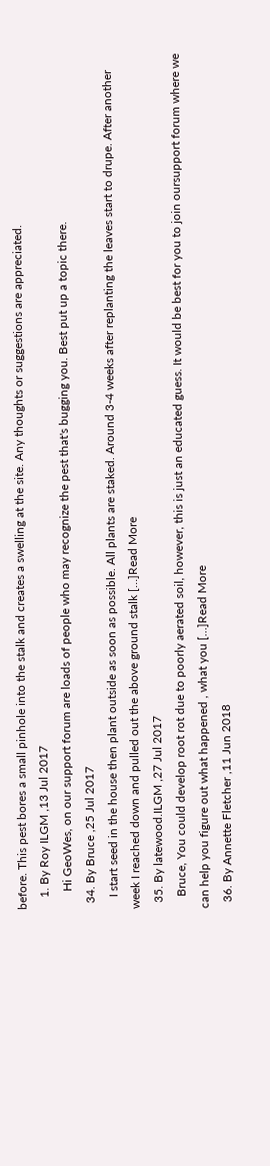before. This pest bores a small pinhole into the stalk and creates a swelling at the site. Any thoughts or suggestions are appreciated.
    1. By Roy ILGM ,13 Jul 2017
      Hi GeoWes, on our support forum are loads of people who may recognize the pest that's bugging you. Best put up a topic there.
  34. By Bruce ,25 Jul 2017
    I start seed in the house then plant outside as soon as possible. All plants are staked. Around 3-4 weeks after replanting the leaves start to drupe. After another week I reached down and pulled out the above ground stalk […]Read More
  35. By latewood.ILGM ,27 Jul 2017
    Bruce, You could develop root rot due to poorly aerated soil, however, this is just an educated guess. It would be best for you to join oursupport forum where we can help you figure out what happened , what you […]Read More
  36. By Annette Fletcher ,11 Jun 2018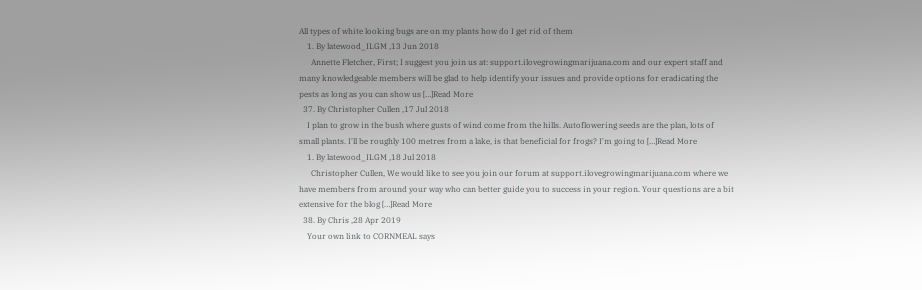All types of white looking bugs are on my plants how do I get rid of them
    1. By latewood_ILGM ,13 Jun 2018
      Annette Fletcher, First; I suggest you join us at: support.ilovegrowingmarijuana.com and our expert staff and many knowledgeable members will be glad to help identify your issues and provide options for eradicating the pests as long as you can show us […]Read More
  37. By Christopher Cullen ,17 Jul 2018
    I plan to grow in the bush where gusts of wind come from the hills. Autoflowering seeds are the plan, lots of small plants. I'll be roughly 100 metres from a lake, is that beneficial for frogs? I'm going to […]Read More
    1. By latewood_ILGM ,18 Jul 2018
      Christopher Cullen, We would like to see you join our forum at support.ilovegrowingmarijuana.com where we have members from around your way who can better guide you to success in your region. Your questions are a bit extensive for the blog […]Read More
  38. By Chris ,28 Apr 2019
    Your own link to CORNMEAL says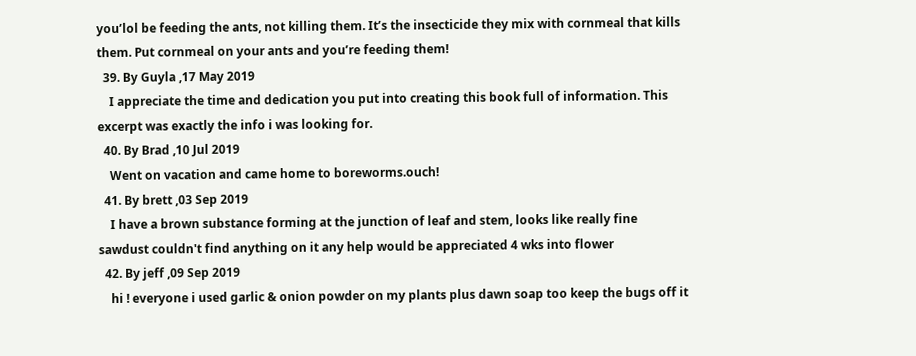you’lol be feeding the ants, not killing them. It’s the insecticide they mix with cornmeal that kills them. Put cornmeal on your ants and you’re feeding them!
  39. By Guyla ,17 May 2019
    I appreciate the time and dedication you put into creating this book full of information. This excerpt was exactly the info i was looking for.
  40. By Brad ,10 Jul 2019
    Went on vacation and came home to boreworms.ouch!
  41. By brett ,03 Sep 2019
    I have a brown substance forming at the junction of leaf and stem, looks like really fine sawdust couldn't find anything on it any help would be appreciated 4 wks into flower
  42. By jeff ,09 Sep 2019
    hi ! everyone i used garlic & onion powder on my plants plus dawn soap too keep the bugs off it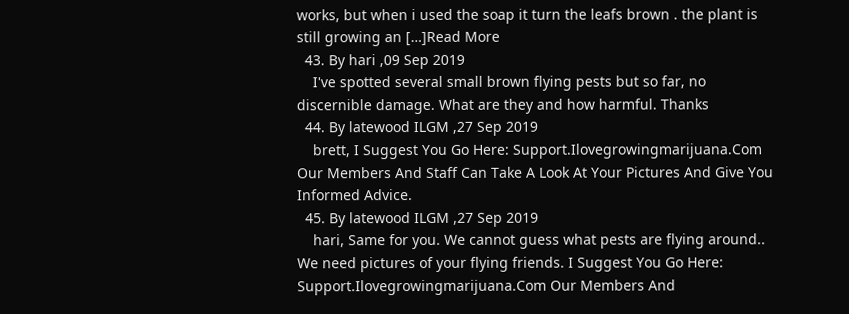works, but when i used the soap it turn the leafs brown . the plant is still growing an […]Read More
  43. By hari ,09 Sep 2019
    I've spotted several small brown flying pests but so far, no discernible damage. What are they and how harmful. Thanks
  44. By latewood ILGM ,27 Sep 2019
    brett, I Suggest You Go Here: Support.Ilovegrowingmarijuana.Com Our Members And Staff Can Take A Look At Your Pictures And Give You Informed Advice.
  45. By latewood ILGM ,27 Sep 2019
    hari, Same for you. We cannot guess what pests are flying around.. We need pictures of your flying friends. I Suggest You Go Here: Support.Ilovegrowingmarijuana.Com Our Members And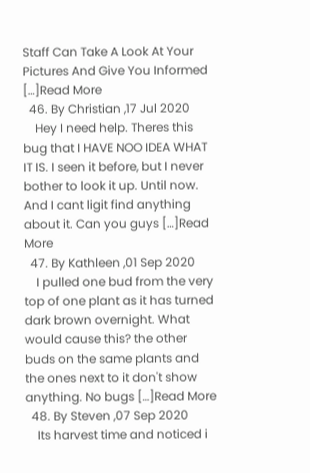Staff Can Take A Look At Your Pictures And Give You Informed […]Read More
  46. By Christian ,17 Jul 2020
    Hey I need help. Theres this bug that I HAVE NOO IDEA WHAT IT IS. I seen it before, but I never bother to look it up. Until now. And I cant ligit find anything about it. Can you guys […]Read More
  47. By Kathleen ,01 Sep 2020
    I pulled one bud from the very top of one plant as it has turned dark brown overnight. What would cause this? the other buds on the same plants and the ones next to it don't show anything. No bugs […]Read More
  48. By Steven ,07 Sep 2020
    Its harvest time and noticed i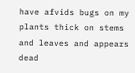have afvids bugs on my plants thick on stems and leaves and appears dead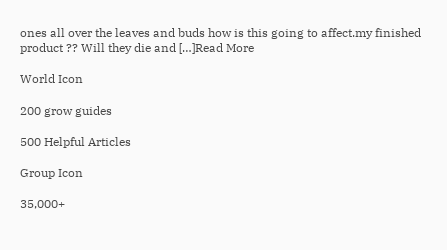ones all over the leaves and buds how is this going to affect.my finished product ?? Will they die and […]Read More

World Icon

200 grow guides

500 Helpful Articles

Group Icon

35,000+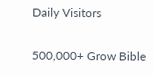Daily Visitors

500,000+ Grow Bible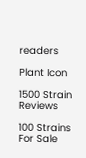readers

Plant Icon

1500 Strain Reviews

100 Strains For Sale